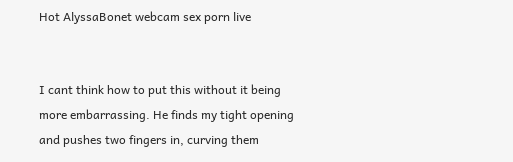Hot AlyssaBonet webcam sex porn live


I cant think how to put this without it being more embarrassing. He finds my tight opening and pushes two fingers in, curving them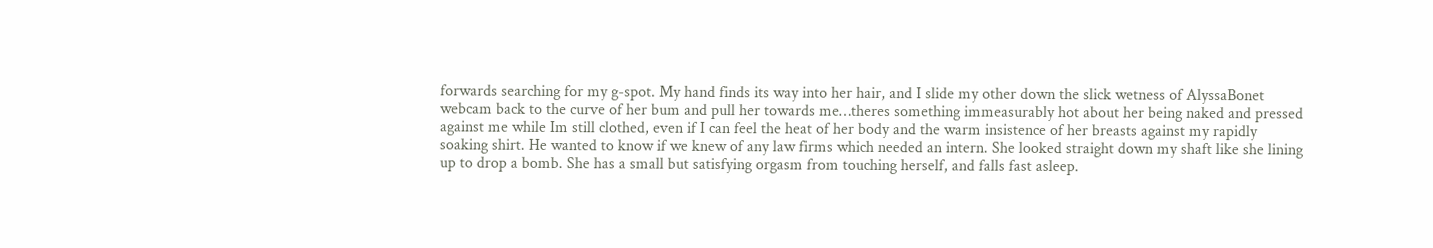forwards searching for my g-spot. My hand finds its way into her hair, and I slide my other down the slick wetness of AlyssaBonet webcam back to the curve of her bum and pull her towards me…theres something immeasurably hot about her being naked and pressed against me while Im still clothed, even if I can feel the heat of her body and the warm insistence of her breasts against my rapidly soaking shirt. He wanted to know if we knew of any law firms which needed an intern. She looked straight down my shaft like she lining up to drop a bomb. She has a small but satisfying orgasm from touching herself, and falls fast asleep.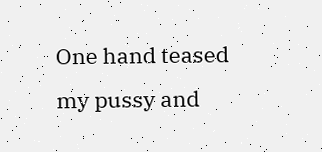One hand teased my pussy and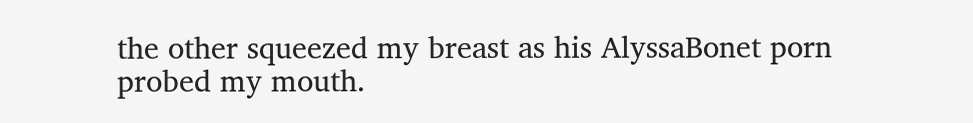the other squeezed my breast as his AlyssaBonet porn probed my mouth.